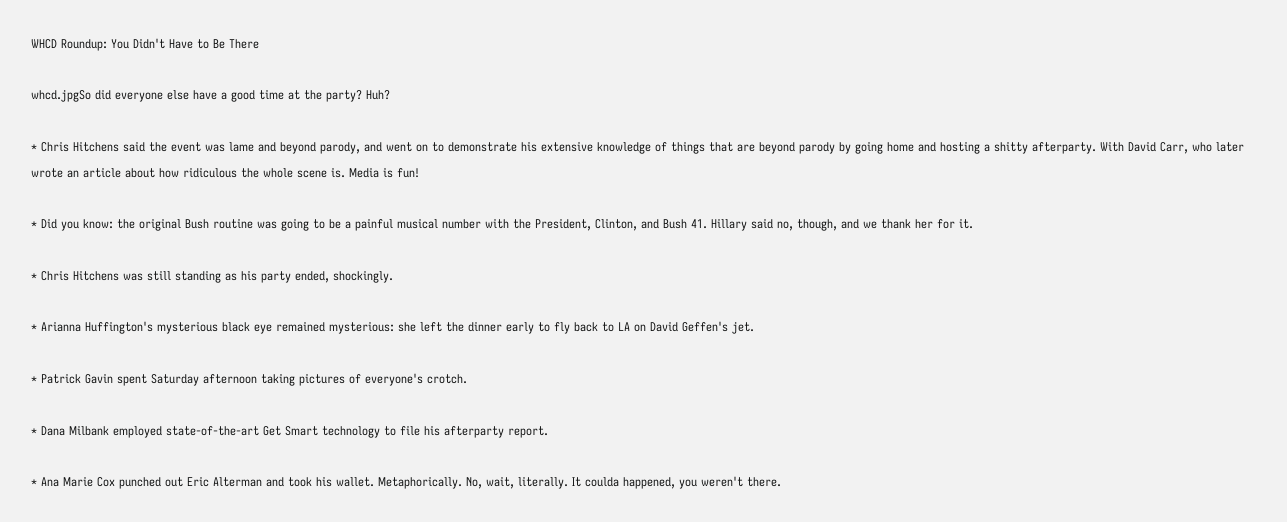WHCD Roundup: You Didn't Have to Be There

whcd.jpgSo did everyone else have a good time at the party? Huh?

* Chris Hitchens said the event was lame and beyond parody, and went on to demonstrate his extensive knowledge of things that are beyond parody by going home and hosting a shitty afterparty. With David Carr, who later wrote an article about how ridiculous the whole scene is. Media is fun!

* Did you know: the original Bush routine was going to be a painful musical number with the President, Clinton, and Bush 41. Hillary said no, though, and we thank her for it.

* Chris Hitchens was still standing as his party ended, shockingly.

* Arianna Huffington's mysterious black eye remained mysterious: she left the dinner early to fly back to LA on David Geffen's jet.

* Patrick Gavin spent Saturday afternoon taking pictures of everyone's crotch.

* Dana Milbank employed state-of-the-art Get Smart technology to file his afterparty report.

* Ana Marie Cox punched out Eric Alterman and took his wallet. Metaphorically. No, wait, literally. It coulda happened, you weren't there.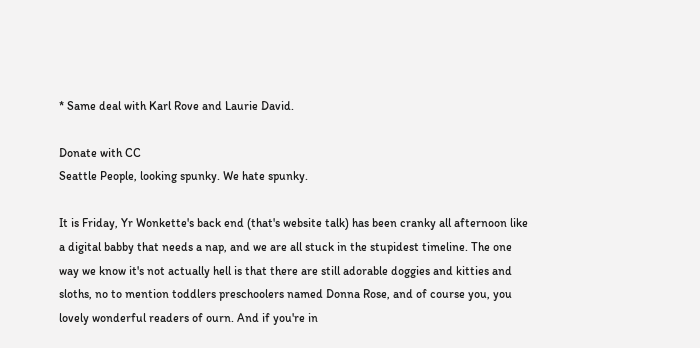* Same deal with Karl Rove and Laurie David.

Donate with CC
Seattle People, looking spunky. We hate spunky.

It is Friday, Yr Wonkette's back end (that's website talk) has been cranky all afternoon like a digital babby that needs a nap, and we are all stuck in the stupidest timeline. The one way we know it's not actually hell is that there are still adorable doggies and kitties and sloths, no to mention toddlers preschoolers named Donna Rose, and of course you, you lovely wonderful readers of ourn. And if you're in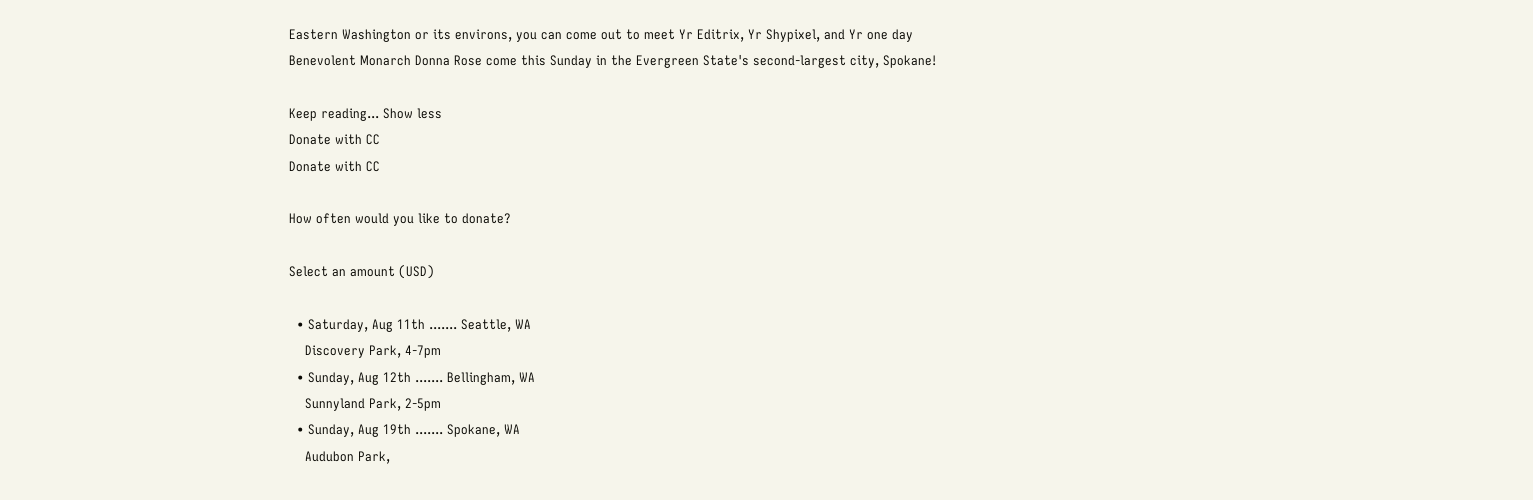Eastern Washington or its environs, you can come out to meet Yr Editrix, Yr Shypixel, and Yr one day Benevolent Monarch Donna Rose come this Sunday in the Evergreen State's second-largest city, Spokane!

Keep reading... Show less
Donate with CC
Donate with CC

How often would you like to donate?

Select an amount (USD)

  • Saturday, Aug 11th ....... Seattle, WA
    Discovery Park, 4-7pm
  • Sunday, Aug 12th ....... Bellingham, WA
    Sunnyland Park, 2-5pm
  • Sunday, Aug 19th ....... Spokane, WA
    Audubon Park,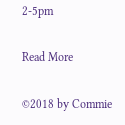2-5pm

Read More

©2018 by Commie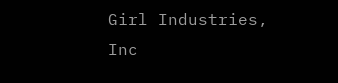Girl Industries, Inc